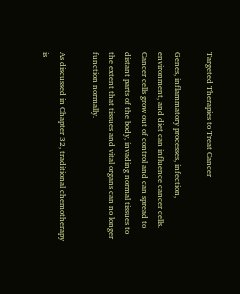Targeted Therapies to Treat Cancer

Genes, inflammatory processes, infection, environment, and diet can influence cancer cells. Cancer cells grow out of control and can spread to distant parts of the body, invading normal tissues to the extent that tissues and vital organs can no longer function normally.

As discussed in Chapter 32, traditional chemotherapy is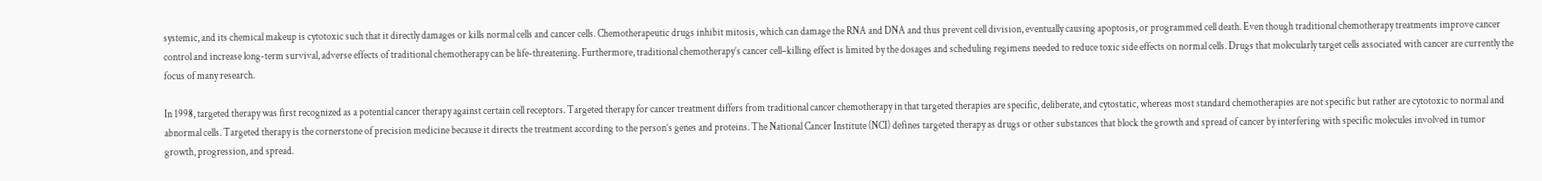systemic, and its chemical makeup is cytotoxic such that it directly damages or kills normal cells and cancer cells. Chemotherapeutic drugs inhibit mitosis, which can damage the RNA and DNA and thus prevent cell division, eventually causing apoptosis, or programmed cell death. Even though traditional chemotherapy treatments improve cancer control and increase long-term survival, adverse effects of traditional chemotherapy can be life-threatening. Furthermore, traditional chemotherapy’s cancer cell–killing effect is limited by the dosages and scheduling regimens needed to reduce toxic side effects on normal cells. Drugs that molecularly target cells associated with cancer are currently the focus of many research.

In 1998, targeted therapy was first recognized as a potential cancer therapy against certain cell receptors. Targeted therapy for cancer treatment differs from traditional cancer chemotherapy in that targeted therapies are specific, deliberate, and cytostatic, whereas most standard chemotherapies are not specific but rather are cytotoxic to normal and abnormal cells. Targeted therapy is the cornerstone of precision medicine because it directs the treatment according to the person’s genes and proteins. The National Cancer Institute (NCI) defines targeted therapy as drugs or other substances that block the growth and spread of cancer by interfering with specific molecules involved in tumor growth, progression, and spread.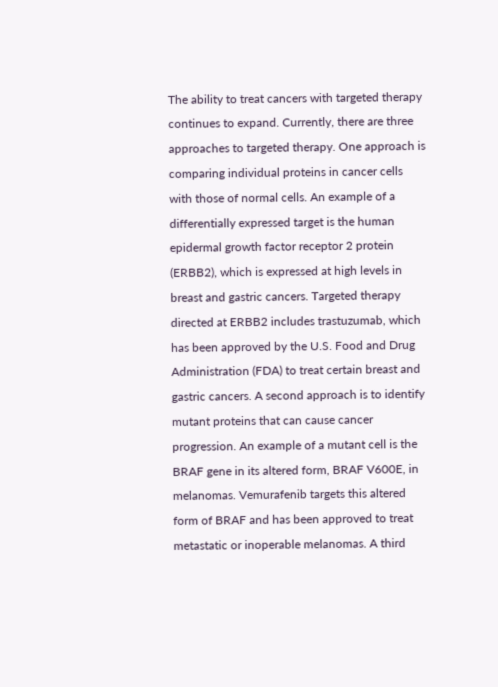The ability to treat cancers with targeted therapy continues to expand. Currently, there are three approaches to targeted therapy. One approach is comparing individual proteins in cancer cells with those of normal cells. An example of a differentially expressed target is the human epidermal growth factor receptor 2 protein (ERBB2), which is expressed at high levels in breast and gastric cancers. Targeted therapy directed at ERBB2 includes trastuzumab, which has been approved by the U.S. Food and Drug Administration (FDA) to treat certain breast and gastric cancers. A second approach is to identify mutant proteins that can cause cancer progression. An example of a mutant cell is the BRAF gene in its altered form, BRAF V600E, in melanomas. Vemurafenib targets this altered form of BRAF and has been approved to treat metastatic or inoperable melanomas. A third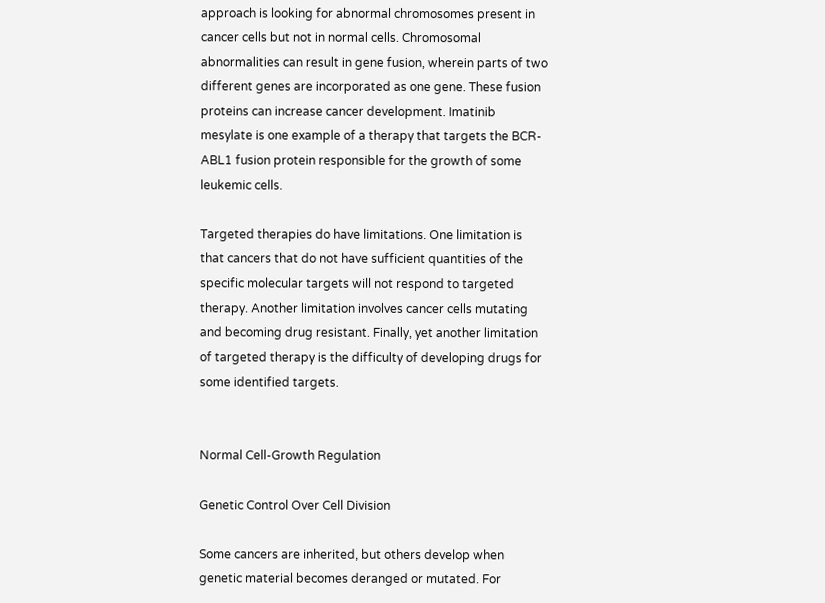approach is looking for abnormal chromosomes present in cancer cells but not in normal cells. Chromosomal abnormalities can result in gene fusion, wherein parts of two different genes are incorporated as one gene. These fusion proteins can increase cancer development. Imatinib mesylate is one example of a therapy that targets the BCR-ABL1 fusion protein responsible for the growth of some leukemic cells.

Targeted therapies do have limitations. One limitation is that cancers that do not have sufficient quantities of the specific molecular targets will not respond to targeted therapy. Another limitation involves cancer cells mutating and becoming drug resistant. Finally, yet another limitation of targeted therapy is the difficulty of developing drugs for some identified targets.


Normal Cell-Growth Regulation

Genetic Control Over Cell Division

Some cancers are inherited, but others develop when genetic material becomes deranged or mutated. For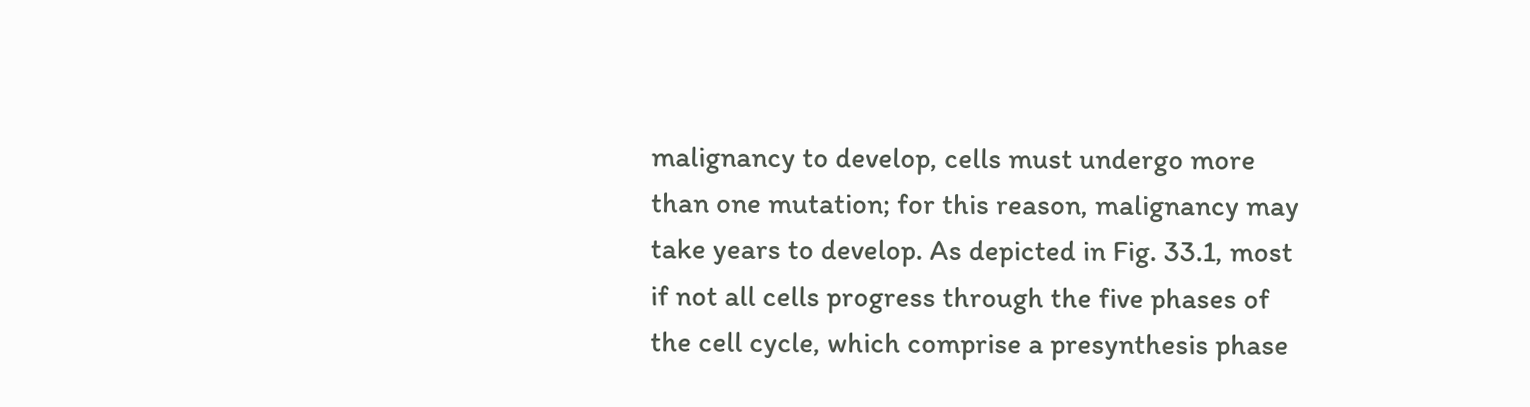malignancy to develop, cells must undergo more than one mutation; for this reason, malignancy may take years to develop. As depicted in Fig. 33.1, most if not all cells progress through the five phases of the cell cycle, which comprise a presynthesis phase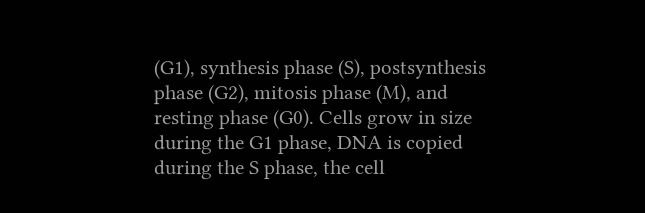(G1), synthesis phase (S), postsynthesis phase (G2), mitosis phase (M), and resting phase (G0). Cells grow in size during the G1 phase, DNA is copied during the S phase, the cell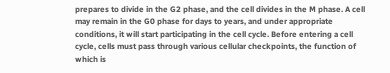prepares to divide in the G2 phase, and the cell divides in the M phase. A cell may remain in the G0 phase for days to years, and under appropriate conditions, it will start participating in the cell cycle. Before entering a cell cycle, cells must pass through various cellular checkpoints, the function of which is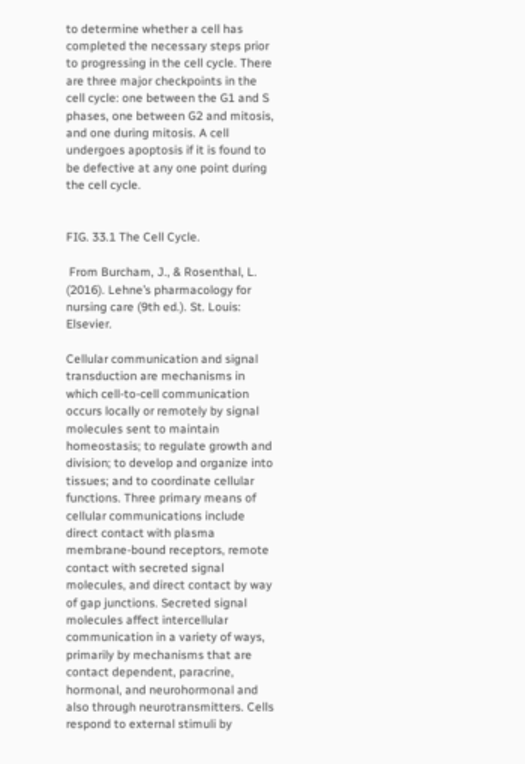to determine whether a cell has completed the necessary steps prior to progressing in the cell cycle. There are three major checkpoints in the cell cycle: one between the G1 and S phases, one between G2 and mitosis, and one during mitosis. A cell undergoes apoptosis if it is found to be defective at any one point during the cell cycle.


FIG. 33.1 The Cell Cycle.

 From Burcham, J., & Rosenthal, L. (2016). Lehne’s pharmacology for nursing care (9th ed.). St. Louis: Elsevier.

Cellular communication and signal transduction are mechanisms in which cell-to-cell communication occurs locally or remotely by signal molecules sent to maintain homeostasis; to regulate growth and division; to develop and organize into tissues; and to coordinate cellular functions. Three primary means of cellular communications include direct contact with plasma membrane-bound receptors, remote contact with secreted signal molecules, and direct contact by way of gap junctions. Secreted signal molecules affect intercellular communication in a variety of ways, primarily by mechanisms that are contact dependent, paracrine, hormonal, and neurohormonal and also through neurotransmitters. Cells respond to external stimuli by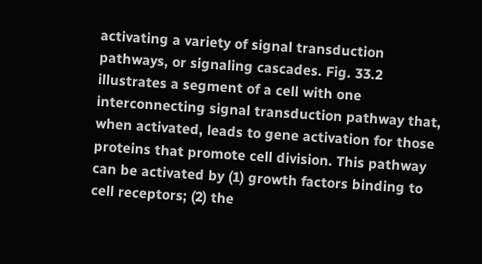activating a variety of signal transduction pathways, or signaling cascades. Fig. 33.2 illustrates a segment of a cell with one interconnecting signal transduction pathway that, when activated, leads to gene activation for those proteins that promote cell division. This pathway can be activated by (1) growth factors binding to cell receptors; (2) the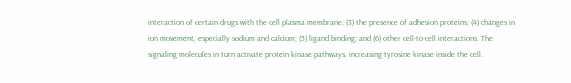interaction of certain drugs with the cell plasma membrane; (3) the presence of adhesion proteins; (4) changes in ion movement, especially sodium and calcium; (5) ligand binding; and (6) other cell-to-cell interactions. The signaling molecules in turn activate protein kinase pathways, increasing tyrosine kinase inside the cell.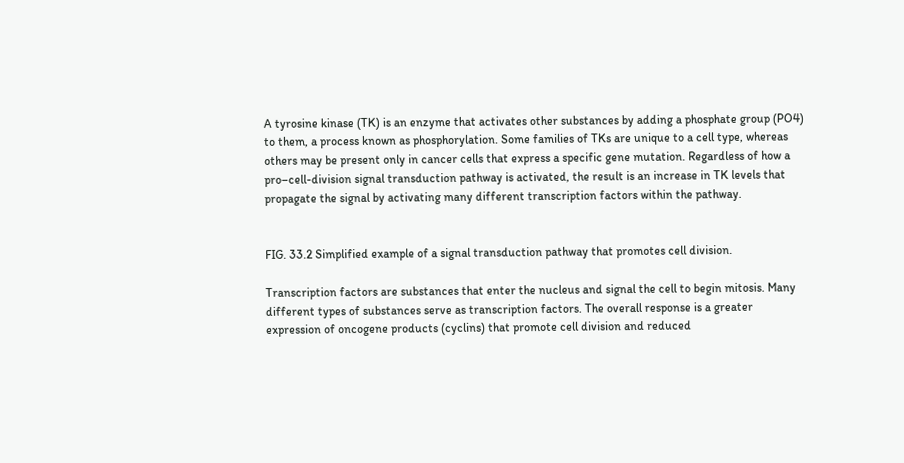A tyrosine kinase (TK) is an enzyme that activates other substances by adding a phosphate group (PO4) to them, a process known as phosphorylation. Some families of TKs are unique to a cell type, whereas others may be present only in cancer cells that express a specific gene mutation. Regardless of how a pro–cell-division signal transduction pathway is activated, the result is an increase in TK levels that propagate the signal by activating many different transcription factors within the pathway.


FIG. 33.2 Simplified example of a signal transduction pathway that promotes cell division.

Transcription factors are substances that enter the nucleus and signal the cell to begin mitosis. Many different types of substances serve as transcription factors. The overall response is a greater expression of oncogene products (cyclins) that promote cell division and reduced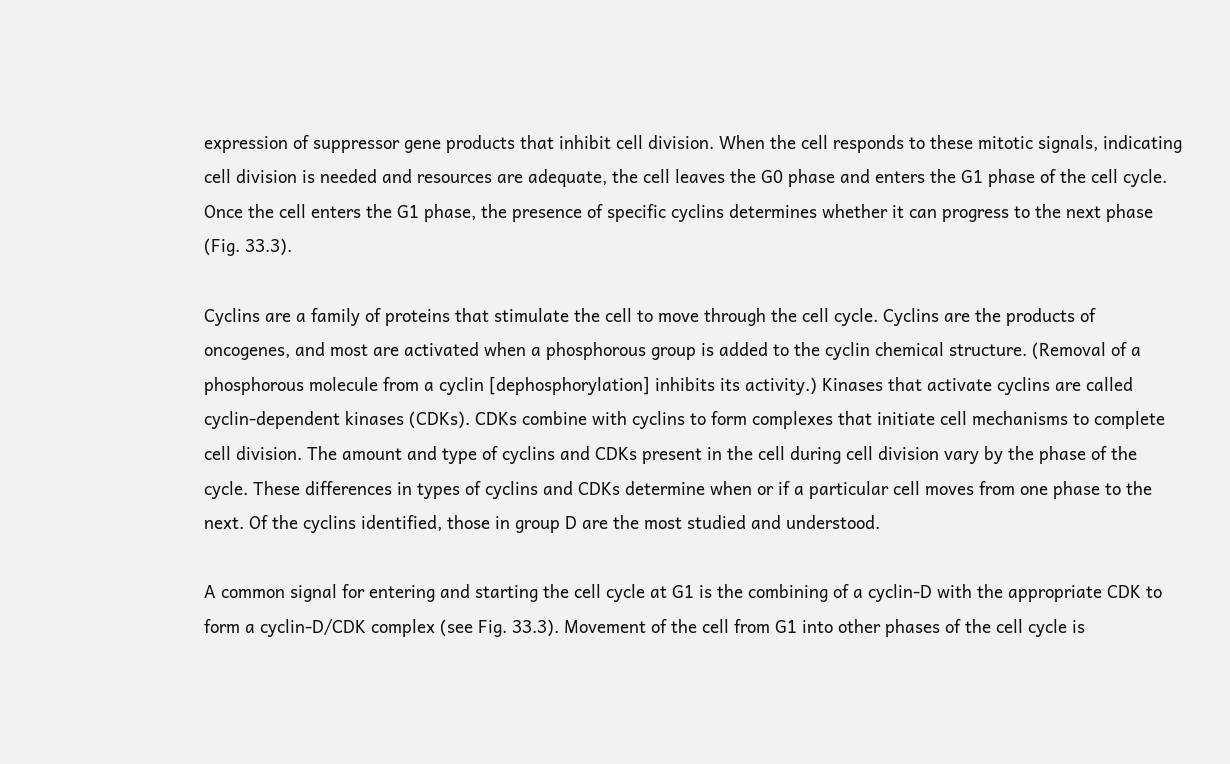expression of suppressor gene products that inhibit cell division. When the cell responds to these mitotic signals, indicating cell division is needed and resources are adequate, the cell leaves the G0 phase and enters the G1 phase of the cell cycle. Once the cell enters the G1 phase, the presence of specific cyclins determines whether it can progress to the next phase (Fig. 33.3).

Cyclins are a family of proteins that stimulate the cell to move through the cell cycle. Cyclins are the products of oncogenes, and most are activated when a phosphorous group is added to the cyclin chemical structure. (Removal of a phosphorous molecule from a cyclin [dephosphorylation] inhibits its activity.) Kinases that activate cyclins are called cyclin-dependent kinases (CDKs). CDKs combine with cyclins to form complexes that initiate cell mechanisms to complete cell division. The amount and type of cyclins and CDKs present in the cell during cell division vary by the phase of the cycle. These differences in types of cyclins and CDKs determine when or if a particular cell moves from one phase to the next. Of the cyclins identified, those in group D are the most studied and understood.

A common signal for entering and starting the cell cycle at G1 is the combining of a cyclin-D with the appropriate CDK to form a cyclin-D/CDK complex (see Fig. 33.3). Movement of the cell from G1 into other phases of the cell cycle is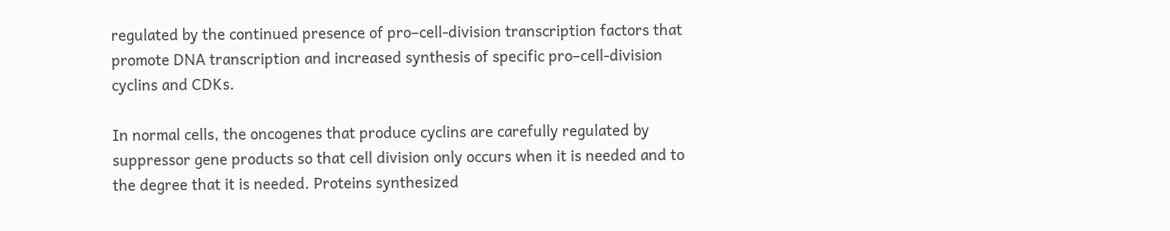regulated by the continued presence of pro–cell-division transcription factors that promote DNA transcription and increased synthesis of specific pro–cell-division cyclins and CDKs.

In normal cells, the oncogenes that produce cyclins are carefully regulated by suppressor gene products so that cell division only occurs when it is needed and to the degree that it is needed. Proteins synthesized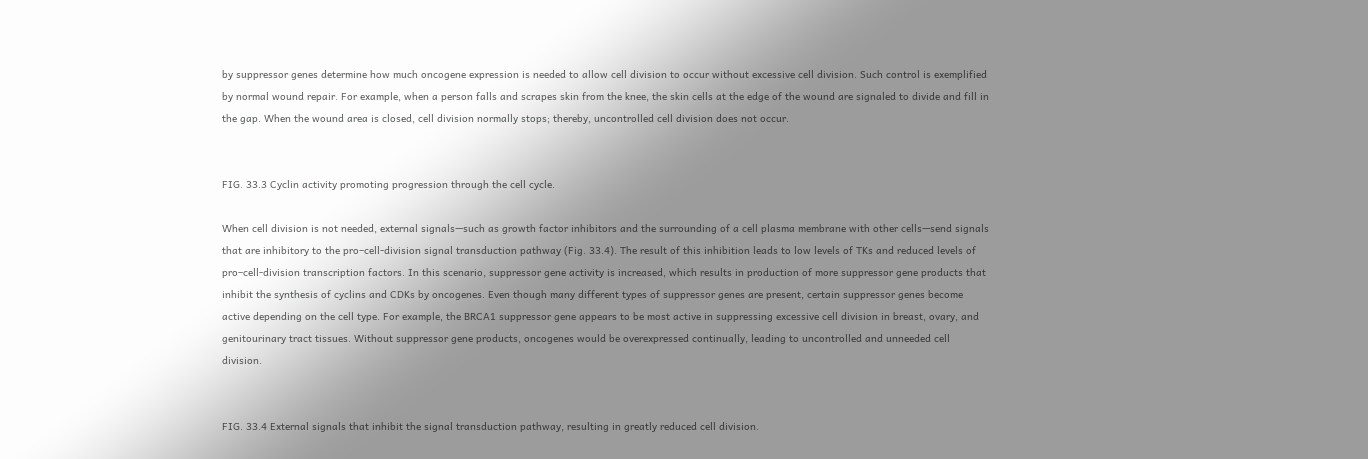by suppressor genes determine how much oncogene expression is needed to allow cell division to occur without excessive cell division. Such control is exemplified by normal wound repair. For example, when a person falls and scrapes skin from the knee, the skin cells at the edge of the wound are signaled to divide and fill in the gap. When the wound area is closed, cell division normally stops; thereby, uncontrolled cell division does not occur.


FIG. 33.3 Cyclin activity promoting progression through the cell cycle.

When cell division is not needed, external signals—such as growth factor inhibitors and the surrounding of a cell plasma membrane with other cells—send signals that are inhibitory to the pro–cell-division signal transduction pathway (Fig. 33.4). The result of this inhibition leads to low levels of TKs and reduced levels of pro–cell-division transcription factors. In this scenario, suppressor gene activity is increased, which results in production of more suppressor gene products that inhibit the synthesis of cyclins and CDKs by oncogenes. Even though many different types of suppressor genes are present, certain suppressor genes become active depending on the cell type. For example, the BRCA1 suppressor gene appears to be most active in suppressing excessive cell division in breast, ovary, and genitourinary tract tissues. Without suppressor gene products, oncogenes would be overexpressed continually, leading to uncontrolled and unneeded cell division.


FIG. 33.4 External signals that inhibit the signal transduction pathway, resulting in greatly reduced cell division.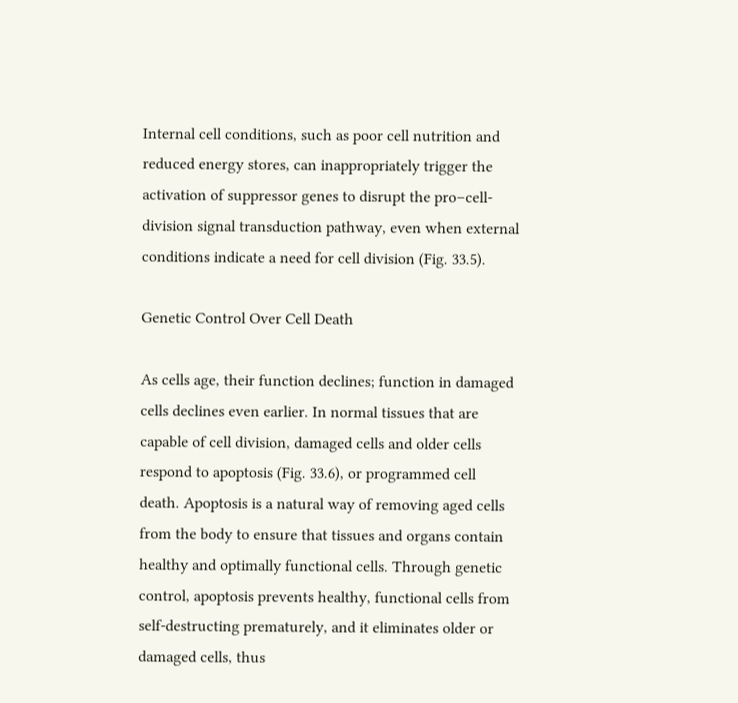Internal cell conditions, such as poor cell nutrition and reduced energy stores, can inappropriately trigger the activation of suppressor genes to disrupt the pro–cell-division signal transduction pathway, even when external conditions indicate a need for cell division (Fig. 33.5).

Genetic Control Over Cell Death

As cells age, their function declines; function in damaged cells declines even earlier. In normal tissues that are capable of cell division, damaged cells and older cells respond to apoptosis (Fig. 33.6), or programmed cell death. Apoptosis is a natural way of removing aged cells from the body to ensure that tissues and organs contain healthy and optimally functional cells. Through genetic control, apoptosis prevents healthy, functional cells from self-destructing prematurely, and it eliminates older or damaged cells, thus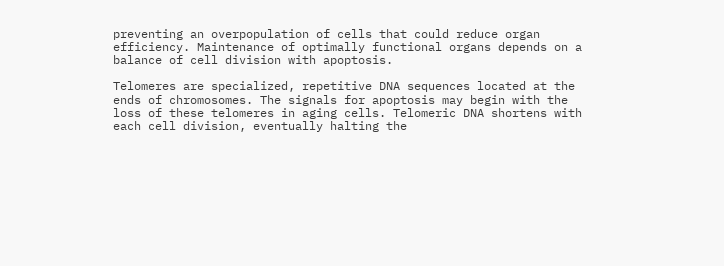preventing an overpopulation of cells that could reduce organ efficiency. Maintenance of optimally functional organs depends on a balance of cell division with apoptosis.

Telomeres are specialized, repetitive DNA sequences located at the ends of chromosomes. The signals for apoptosis may begin with the loss of these telomeres in aging cells. Telomeric DNA shortens with each cell division, eventually halting the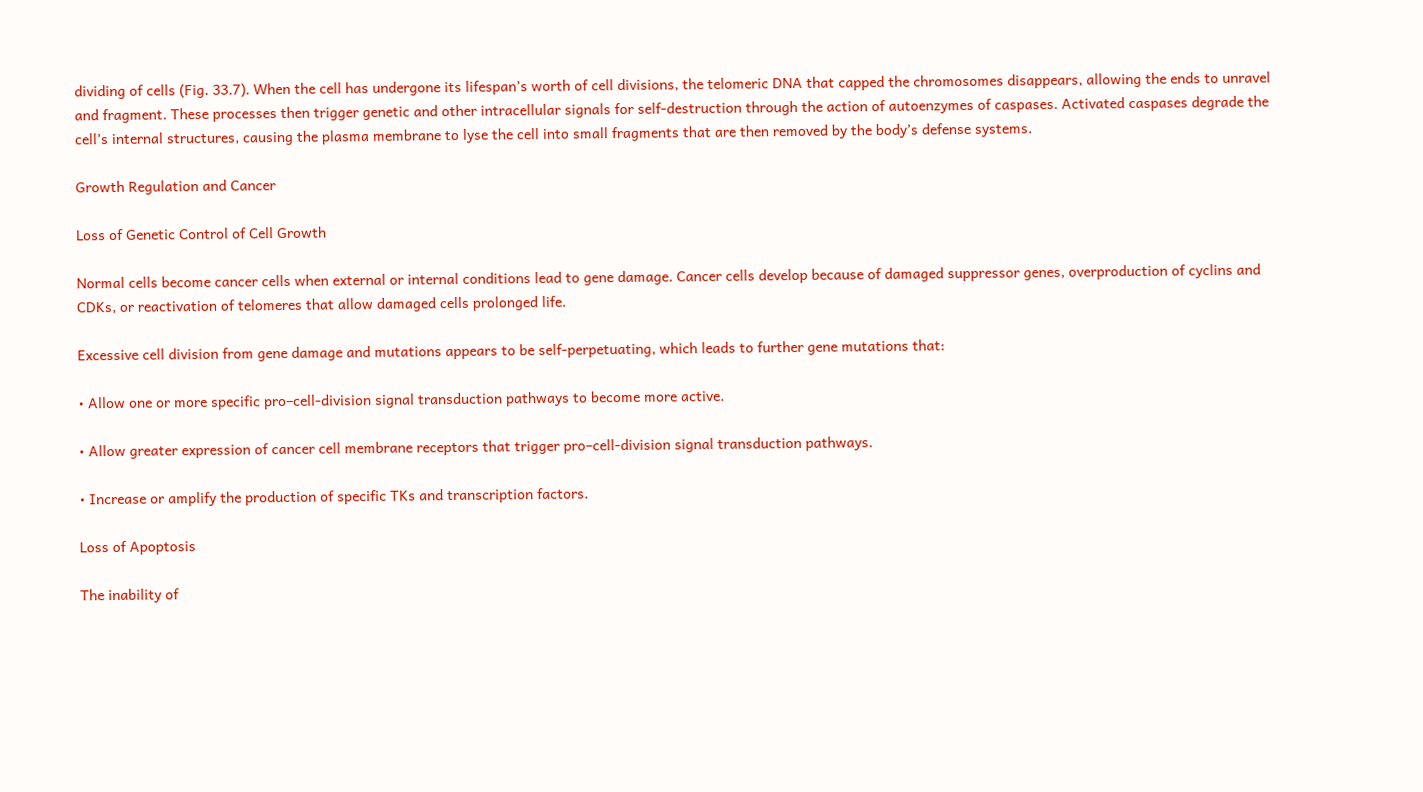dividing of cells (Fig. 33.7). When the cell has undergone its lifespan’s worth of cell divisions, the telomeric DNA that capped the chromosomes disappears, allowing the ends to unravel and fragment. These processes then trigger genetic and other intracellular signals for self-destruction through the action of autoenzymes of caspases. Activated caspases degrade the cell’s internal structures, causing the plasma membrane to lyse the cell into small fragments that are then removed by the body’s defense systems.

Growth Regulation and Cancer

Loss of Genetic Control of Cell Growth

Normal cells become cancer cells when external or internal conditions lead to gene damage. Cancer cells develop because of damaged suppressor genes, overproduction of cyclins and CDKs, or reactivation of telomeres that allow damaged cells prolonged life.

Excessive cell division from gene damage and mutations appears to be self-perpetuating, which leads to further gene mutations that:

• Allow one or more specific pro–cell-division signal transduction pathways to become more active.

• Allow greater expression of cancer cell membrane receptors that trigger pro–cell-division signal transduction pathways.

• Increase or amplify the production of specific TKs and transcription factors.

Loss of Apoptosis

The inability of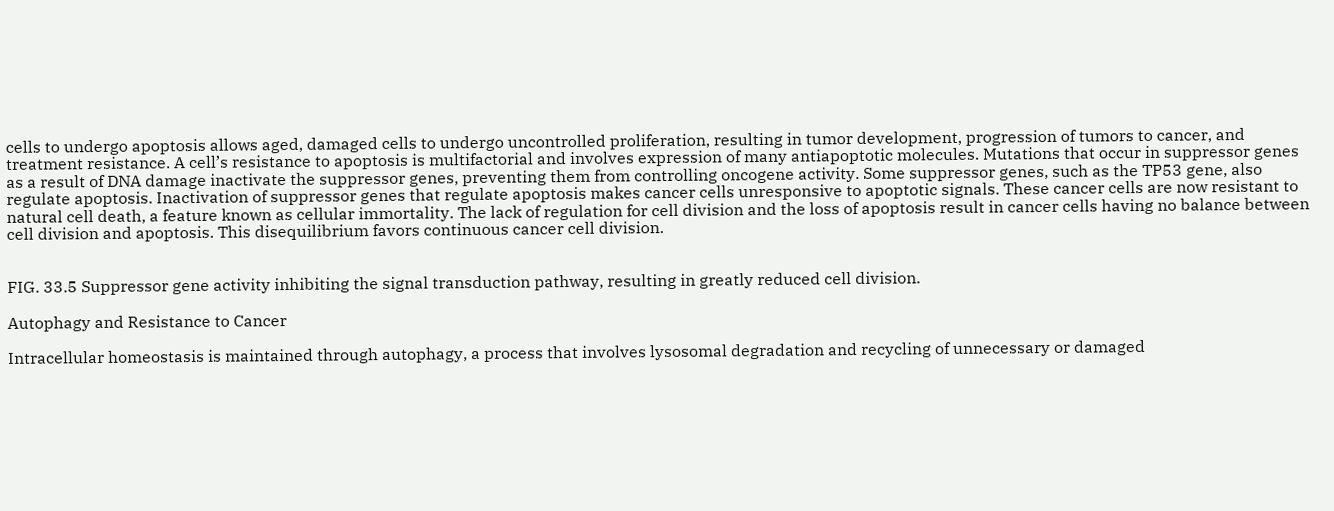cells to undergo apoptosis allows aged, damaged cells to undergo uncontrolled proliferation, resulting in tumor development, progression of tumors to cancer, and treatment resistance. A cell’s resistance to apoptosis is multifactorial and involves expression of many antiapoptotic molecules. Mutations that occur in suppressor genes as a result of DNA damage inactivate the suppressor genes, preventing them from controlling oncogene activity. Some suppressor genes, such as the TP53 gene, also regulate apoptosis. Inactivation of suppressor genes that regulate apoptosis makes cancer cells unresponsive to apoptotic signals. These cancer cells are now resistant to natural cell death, a feature known as cellular immortality. The lack of regulation for cell division and the loss of apoptosis result in cancer cells having no balance between cell division and apoptosis. This disequilibrium favors continuous cancer cell division.


FIG. 33.5 Suppressor gene activity inhibiting the signal transduction pathway, resulting in greatly reduced cell division.

Autophagy and Resistance to Cancer

Intracellular homeostasis is maintained through autophagy, a process that involves lysosomal degradation and recycling of unnecessary or damaged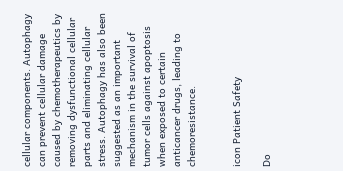cellular components. Autophagy can prevent cellular damage caused by chemotherapeutics by removing dysfunctional cellular parts and eliminating cellular stress. Autophagy has also been suggested as an important mechanism in the survival of tumor cells against apoptosis when exposed to certain anticancer drugs, leading to chemoresistance.


icon Patient Safety

Do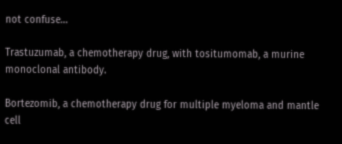not confuse…

Trastuzumab, a chemotherapy drug, with tositumomab, a murine monoclonal antibody.

Bortezomib, a chemotherapy drug for multiple myeloma and mantle cell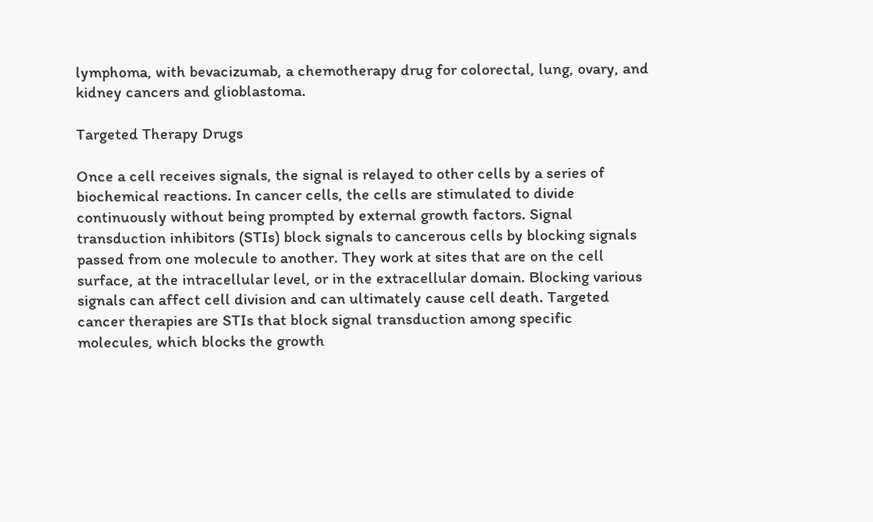lymphoma, with bevacizumab, a chemotherapy drug for colorectal, lung, ovary, and kidney cancers and glioblastoma.

Targeted Therapy Drugs

Once a cell receives signals, the signal is relayed to other cells by a series of biochemical reactions. In cancer cells, the cells are stimulated to divide continuously without being prompted by external growth factors. Signal transduction inhibitors (STIs) block signals to cancerous cells by blocking signals passed from one molecule to another. They work at sites that are on the cell surface, at the intracellular level, or in the extracellular domain. Blocking various signals can affect cell division and can ultimately cause cell death. Targeted cancer therapies are STIs that block signal transduction among specific molecules, which blocks the growth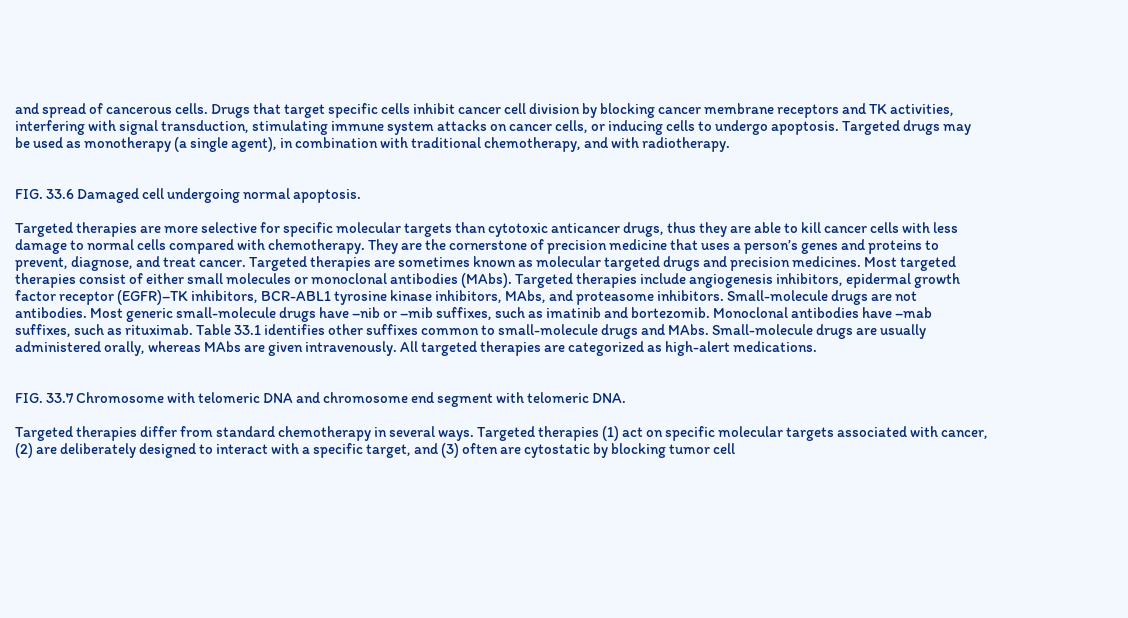and spread of cancerous cells. Drugs that target specific cells inhibit cancer cell division by blocking cancer membrane receptors and TK activities, interfering with signal transduction, stimulating immune system attacks on cancer cells, or inducing cells to undergo apoptosis. Targeted drugs may be used as monotherapy (a single agent), in combination with traditional chemotherapy, and with radiotherapy.


FIG. 33.6 Damaged cell undergoing normal apoptosis.

Targeted therapies are more selective for specific molecular targets than cytotoxic anticancer drugs, thus they are able to kill cancer cells with less damage to normal cells compared with chemotherapy. They are the cornerstone of precision medicine that uses a person’s genes and proteins to prevent, diagnose, and treat cancer. Targeted therapies are sometimes known as molecular targeted drugs and precision medicines. Most targeted therapies consist of either small molecules or monoclonal antibodies (MAbs). Targeted therapies include angiogenesis inhibitors, epidermal growth factor receptor (EGFR)–TK inhibitors, BCR-ABL1 tyrosine kinase inhibitors, MAbs, and proteasome inhibitors. Small-molecule drugs are not antibodies. Most generic small-molecule drugs have –nib or –mib suffixes, such as imatinib and bortezomib. Monoclonal antibodies have –mab suffixes, such as rituximab. Table 33.1 identifies other suffixes common to small-molecule drugs and MAbs. Small-molecule drugs are usually administered orally, whereas MAbs are given intravenously. All targeted therapies are categorized as high-alert medications.


FIG. 33.7 Chromosome with telomeric DNA and chromosome end segment with telomeric DNA.

Targeted therapies differ from standard chemotherapy in several ways. Targeted therapies (1) act on specific molecular targets associated with cancer, (2) are deliberately designed to interact with a specific target, and (3) often are cytostatic by blocking tumor cell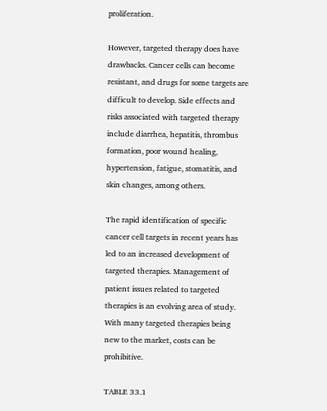proliferation.

However, targeted therapy does have drawbacks. Cancer cells can become resistant, and drugs for some targets are difficult to develop. Side effects and risks associated with targeted therapy include diarrhea, hepatitis, thrombus formation, poor wound healing, hypertension, fatigue, stomatitis, and skin changes, among others.

The rapid identification of specific cancer cell targets in recent years has led to an increased development of targeted therapies. Management of patient issues related to targeted therapies is an evolving area of study. With many targeted therapies being new to the market, costs can be prohibitive.

TABLE 33.1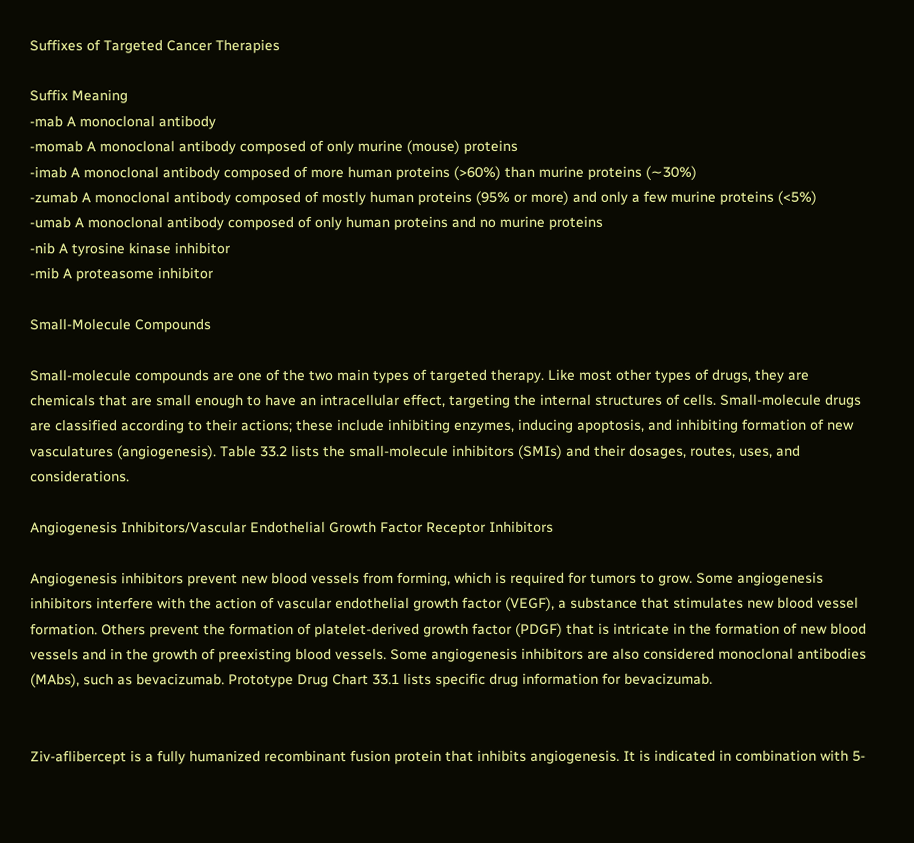Suffixes of Targeted Cancer Therapies

Suffix Meaning
-mab A monoclonal antibody
-momab A monoclonal antibody composed of only murine (mouse) proteins
-imab A monoclonal antibody composed of more human proteins (>60%) than murine proteins (∼30%)
-zumab A monoclonal antibody composed of mostly human proteins (95% or more) and only a few murine proteins (<5%)
-umab A monoclonal antibody composed of only human proteins and no murine proteins
-nib A tyrosine kinase inhibitor
-mib A proteasome inhibitor

Small-Molecule Compounds

Small-molecule compounds are one of the two main types of targeted therapy. Like most other types of drugs, they are chemicals that are small enough to have an intracellular effect, targeting the internal structures of cells. Small-molecule drugs are classified according to their actions; these include inhibiting enzymes, inducing apoptosis, and inhibiting formation of new vasculatures (angiogenesis). Table 33.2 lists the small-molecule inhibitors (SMIs) and their dosages, routes, uses, and considerations.

Angiogenesis Inhibitors/Vascular Endothelial Growth Factor Receptor Inhibitors

Angiogenesis inhibitors prevent new blood vessels from forming, which is required for tumors to grow. Some angiogenesis inhibitors interfere with the action of vascular endothelial growth factor (VEGF), a substance that stimulates new blood vessel formation. Others prevent the formation of platelet-derived growth factor (PDGF) that is intricate in the formation of new blood vessels and in the growth of preexisting blood vessels. Some angiogenesis inhibitors are also considered monoclonal antibodies (MAbs), such as bevacizumab. Prototype Drug Chart 33.1 lists specific drug information for bevacizumab.


Ziv-aflibercept is a fully humanized recombinant fusion protein that inhibits angiogenesis. It is indicated in combination with 5-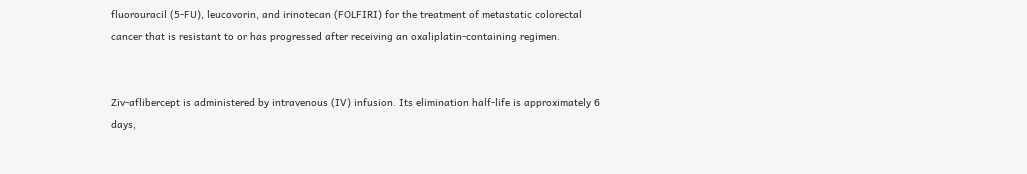fluorouracil (5-FU), leucovorin, and irinotecan (FOLFIRI) for the treatment of metastatic colorectal cancer that is resistant to or has progressed after receiving an oxaliplatin-containing regimen.


Ziv-aflibercept is administered by intravenous (IV) infusion. Its elimination half-life is approximately 6 days,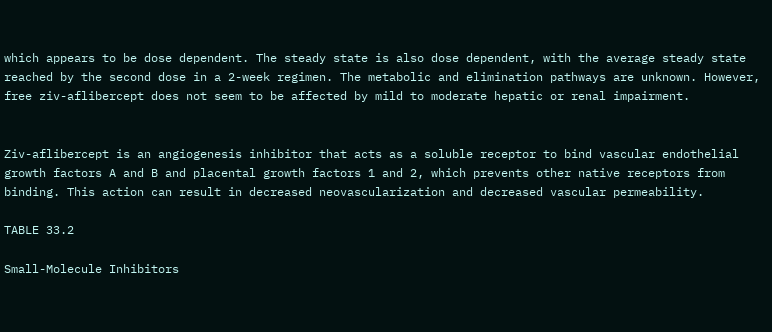which appears to be dose dependent. The steady state is also dose dependent, with the average steady state reached by the second dose in a 2-week regimen. The metabolic and elimination pathways are unknown. However, free ziv-aflibercept does not seem to be affected by mild to moderate hepatic or renal impairment.


Ziv-aflibercept is an angiogenesis inhibitor that acts as a soluble receptor to bind vascular endothelial growth factors A and B and placental growth factors 1 and 2, which prevents other native receptors from binding. This action can result in decreased neovascularization and decreased vascular permeability.

TABLE 33.2

Small-Molecule Inhibitors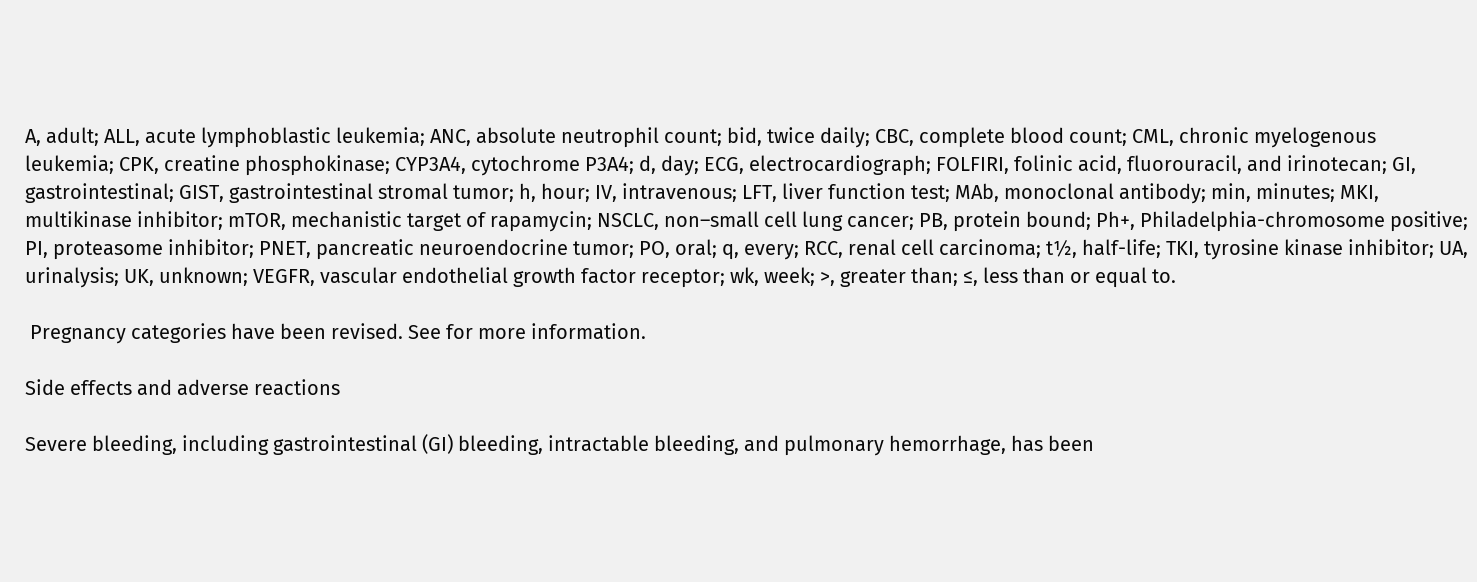A, adult; ALL, acute lymphoblastic leukemia; ANC, absolute neutrophil count; bid, twice daily; CBC, complete blood count; CML, chronic myelogenous leukemia; CPK, creatine phosphokinase; CYP3A4, cytochrome P3A4; d, day; ECG, electrocardiograph; FOLFIRI, folinic acid, fluorouracil, and irinotecan; GI, gastrointestinal; GIST, gastrointestinal stromal tumor; h, hour; IV, intravenous; LFT, liver function test; MAb, monoclonal antibody; min, minutes; MKI, multikinase inhibitor; mTOR, mechanistic target of rapamycin; NSCLC, non–small cell lung cancer; PB, protein bound; Ph+, Philadelphia-chromosome positive; PI, proteasome inhibitor; PNET, pancreatic neuroendocrine tumor; PO, oral; q, every; RCC, renal cell carcinoma; t½, half-life; TKI, tyrosine kinase inhibitor; UA, urinalysis; UK, unknown; VEGFR, vascular endothelial growth factor receptor; wk, week; >, greater than; ≤, less than or equal to.

 Pregnancy categories have been revised. See for more information.

Side effects and adverse reactions

Severe bleeding, including gastrointestinal (GI) bleeding, intractable bleeding, and pulmonary hemorrhage, has been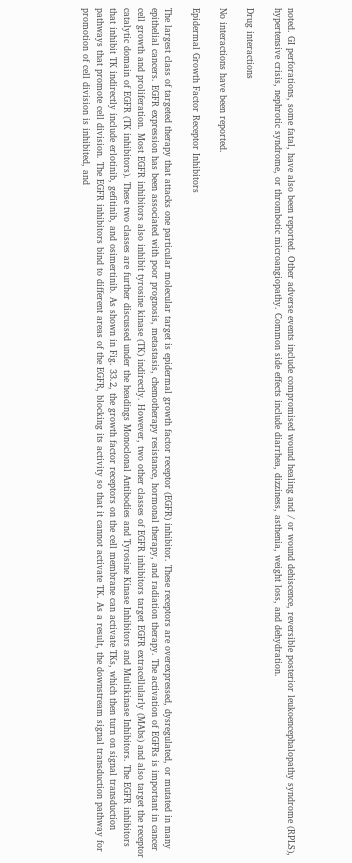noted. GI perforations, some fatal, have also been reported. Other adverse events include compromised wound healing and / or wound dehiscence, reversible posterior leukoencephalopathy syndrome (RPLS), hypertensive crisis, nephrotic syndrome, or thrombotic microangiopathy. Common side effects include diarrhea, dizziness, asthenia, weight loss, and dehydration.

Drug interactions

No interactions have been reported.

Epidermal Growth Factor Receptor Inhibitors

The largest class of targeted therapy that attacks one particular molecular target is epidermal growth factor receptor (EGFR) inhibitor. These receptors are overexpressed, dysregulated, or mutated in many epithelial cancers. EGFR expression has been associated with poor prognosis, metastasis, chemotherapy resistance, hormonal therapy, and radiation therapy. The activation of EGFRs is important in cancer cell growth and proliferation. Most EGFR inhibitors also inhibit tyrosine kinase (TK) indirectly. However, two other classes of EGFR inhibitors target EGFR extracellularly (MAbs) and also target the receptor catalytic domain of EGFR (TK inhibitors). These two classes are further discussed under the headings Monoclonal Antibodies and Tyrosine Kinase Inhibitors and Multikinase Inhibitors. The EGFR inhibitors that inhibit TK indirectly include erlotinib, gefitinib, and osimertinib. As shown in Fig. 33.2, the growth factor receptors on the cell membrane can activate TKs, which then turn on signal transduction pathways that promote cell division. The EGFR inhibitors bind to different areas of the EGFR, blocking its activity so that it cannot activate TK. As a result, the downstream signal transduction pathway for promotion of cell division is inhibited, and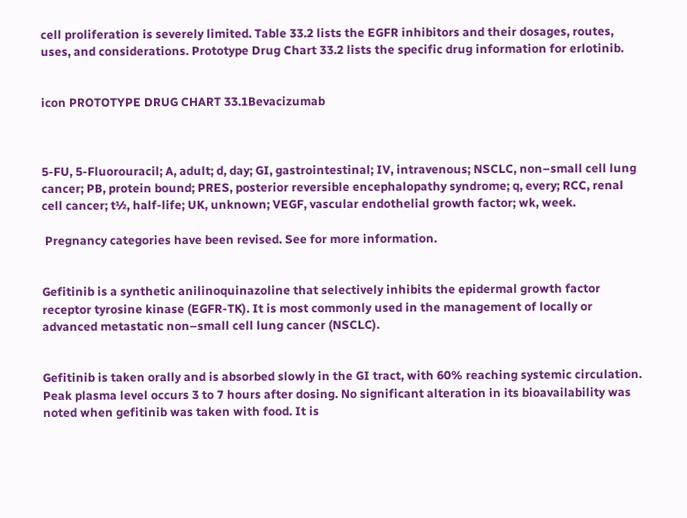cell proliferation is severely limited. Table 33.2 lists the EGFR inhibitors and their dosages, routes, uses, and considerations. Prototype Drug Chart 33.2 lists the specific drug information for erlotinib.


icon PROTOTYPE DRUG CHART 33.1Bevacizumab



5-FU, 5-Fluorouracil; A, adult; d, day; GI, gastrointestinal; IV, intravenous; NSCLC, non–small cell lung cancer; PB, protein bound; PRES, posterior reversible encephalopathy syndrome; q, every; RCC, renal cell cancer; t½, half-life; UK, unknown; VEGF, vascular endothelial growth factor; wk, week.

 Pregnancy categories have been revised. See for more information.


Gefitinib is a synthetic anilinoquinazoline that selectively inhibits the epidermal growth factor receptor tyrosine kinase (EGFR-TK). It is most commonly used in the management of locally or advanced metastatic non–small cell lung cancer (NSCLC).


Gefitinib is taken orally and is absorbed slowly in the GI tract, with 60% reaching systemic circulation. Peak plasma level occurs 3 to 7 hours after dosing. No significant alteration in its bioavailability was noted when gefitinib was taken with food. It is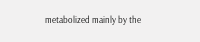metabolized mainly by the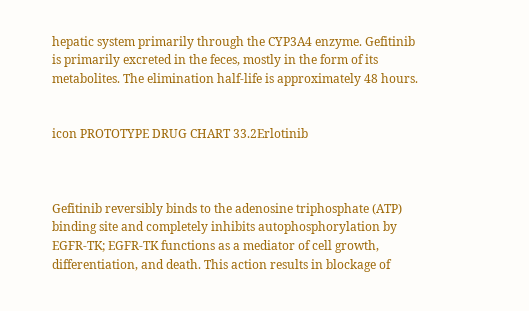hepatic system primarily through the CYP3A4 enzyme. Gefitinib is primarily excreted in the feces, mostly in the form of its metabolites. The elimination half-life is approximately 48 hours.


icon PROTOTYPE DRUG CHART 33.2Erlotinib



Gefitinib reversibly binds to the adenosine triphosphate (ATP) binding site and completely inhibits autophosphorylation by EGFR-TK; EGFR-TK functions as a mediator of cell growth, differentiation, and death. This action results in blockage of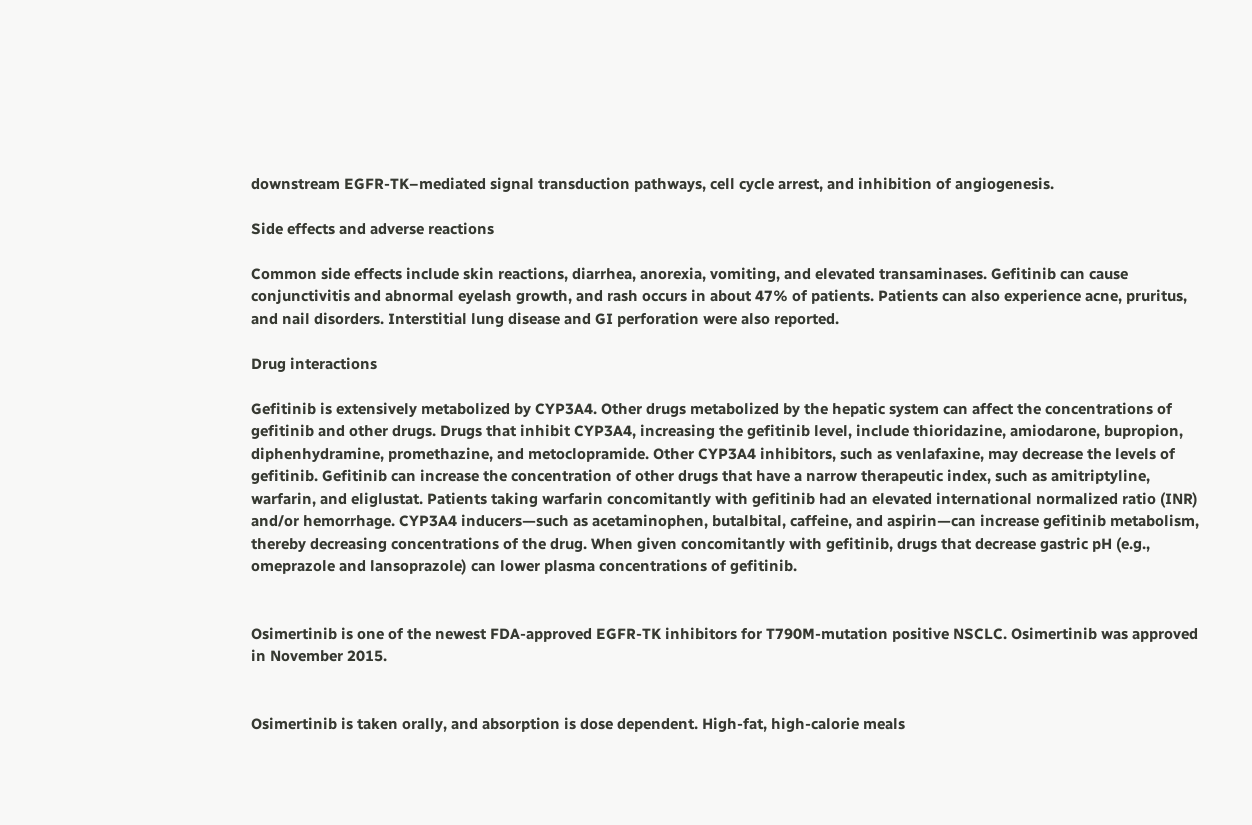downstream EGFR-TK–mediated signal transduction pathways, cell cycle arrest, and inhibition of angiogenesis.

Side effects and adverse reactions

Common side effects include skin reactions, diarrhea, anorexia, vomiting, and elevated transaminases. Gefitinib can cause conjunctivitis and abnormal eyelash growth, and rash occurs in about 47% of patients. Patients can also experience acne, pruritus, and nail disorders. Interstitial lung disease and GI perforation were also reported.

Drug interactions

Gefitinib is extensively metabolized by CYP3A4. Other drugs metabolized by the hepatic system can affect the concentrations of gefitinib and other drugs. Drugs that inhibit CYP3A4, increasing the gefitinib level, include thioridazine, amiodarone, bupropion, diphenhydramine, promethazine, and metoclopramide. Other CYP3A4 inhibitors, such as venlafaxine, may decrease the levels of gefitinib. Gefitinib can increase the concentration of other drugs that have a narrow therapeutic index, such as amitriptyline, warfarin, and eliglustat. Patients taking warfarin concomitantly with gefitinib had an elevated international normalized ratio (INR) and/or hemorrhage. CYP3A4 inducers—such as acetaminophen, butalbital, caffeine, and aspirin—can increase gefitinib metabolism, thereby decreasing concentrations of the drug. When given concomitantly with gefitinib, drugs that decrease gastric pH (e.g., omeprazole and lansoprazole) can lower plasma concentrations of gefitinib.


Osimertinib is one of the newest FDA-approved EGFR-TK inhibitors for T790M-mutation positive NSCLC. Osimertinib was approved in November 2015.


Osimertinib is taken orally, and absorption is dose dependent. High-fat, high-calorie meals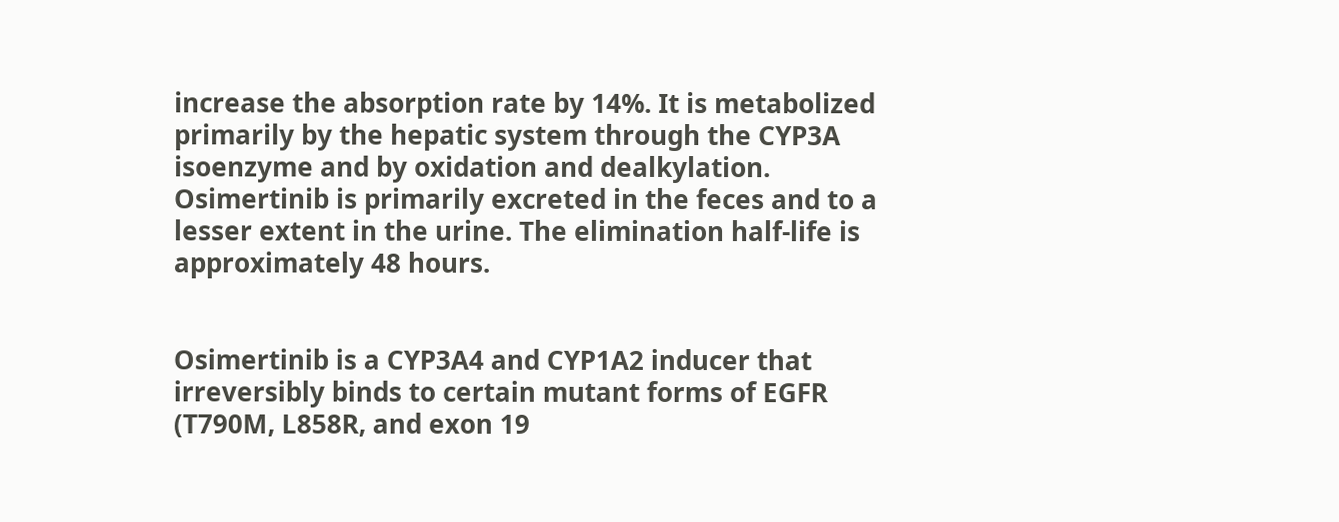increase the absorption rate by 14%. It is metabolized primarily by the hepatic system through the CYP3A isoenzyme and by oxidation and dealkylation. Osimertinib is primarily excreted in the feces and to a lesser extent in the urine. The elimination half-life is approximately 48 hours.


Osimertinib is a CYP3A4 and CYP1A2 inducer that irreversibly binds to certain mutant forms of EGFR (T790M, L858R, and exon 19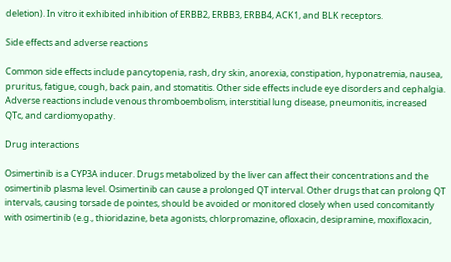deletion). In vitro it exhibited inhibition of ERBB2, ERBB3, ERBB4, ACK1, and BLK receptors.

Side effects and adverse reactions

Common side effects include pancytopenia, rash, dry skin, anorexia, constipation, hyponatremia, nausea, pruritus, fatigue, cough, back pain, and stomatitis. Other side effects include eye disorders and cephalgia. Adverse reactions include venous thromboembolism, interstitial lung disease, pneumonitis, increased QTc, and cardiomyopathy.

Drug interactions

Osimertinib is a CYP3A inducer. Drugs metabolized by the liver can affect their concentrations and the osimertinib plasma level. Osimertinib can cause a prolonged QT interval. Other drugs that can prolong QT intervals, causing torsade de pointes, should be avoided or monitored closely when used concomitantly with osimertinib (e.g., thioridazine, beta agonists, chlorpromazine, ofloxacin, desipramine, moxifloxacin,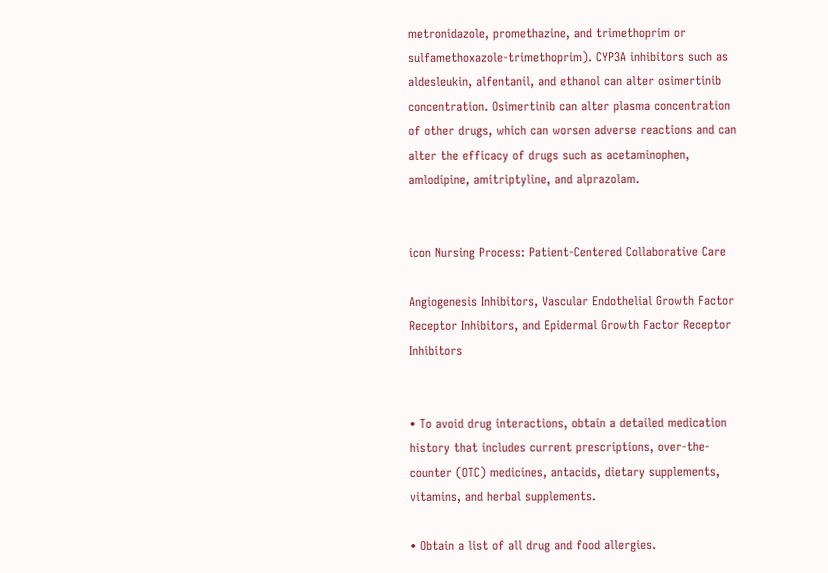metronidazole, promethazine, and trimethoprim or sulfamethoxazole-trimethoprim). CYP3A inhibitors such as aldesleukin, alfentanil, and ethanol can alter osimertinib concentration. Osimertinib can alter plasma concentration of other drugs, which can worsen adverse reactions and can alter the efficacy of drugs such as acetaminophen, amlodipine, amitriptyline, and alprazolam.


icon Nursing Process: Patient-Centered Collaborative Care

Angiogenesis Inhibitors, Vascular Endothelial Growth Factor Receptor Inhibitors, and Epidermal Growth Factor Receptor Inhibitors


• To avoid drug interactions, obtain a detailed medication history that includes current prescriptions, over-the-counter (OTC) medicines, antacids, dietary supplements, vitamins, and herbal supplements.

• Obtain a list of all drug and food allergies.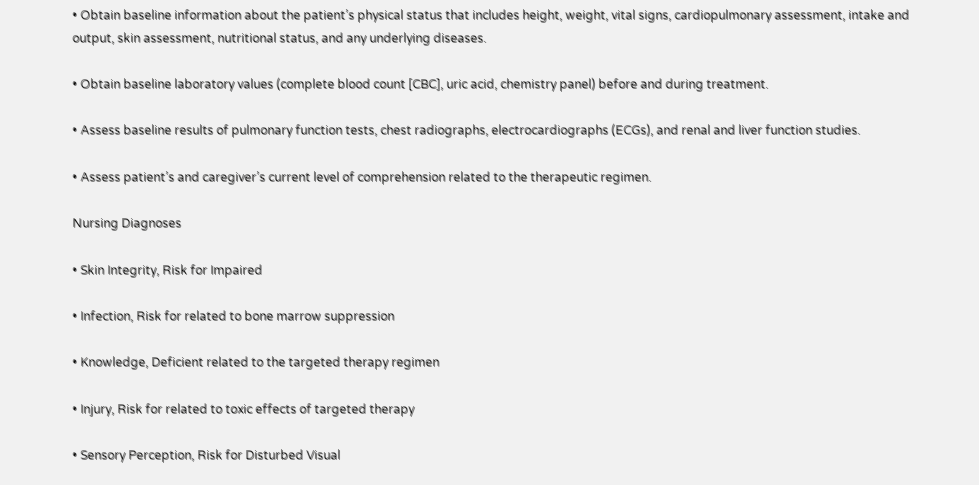• Obtain baseline information about the patient’s physical status that includes height, weight, vital signs, cardiopulmonary assessment, intake and output, skin assessment, nutritional status, and any underlying diseases.

• Obtain baseline laboratory values (complete blood count [CBC], uric acid, chemistry panel) before and during treatment.

• Assess baseline results of pulmonary function tests, chest radiographs, electrocardiographs (ECGs), and renal and liver function studies.

• Assess patient’s and caregiver’s current level of comprehension related to the therapeutic regimen.

Nursing Diagnoses

• Skin Integrity, Risk for Impaired

• Infection, Risk for related to bone marrow suppression

• Knowledge, Deficient related to the targeted therapy regimen

• Injury, Risk for related to toxic effects of targeted therapy

• Sensory Perception, Risk for Disturbed Visual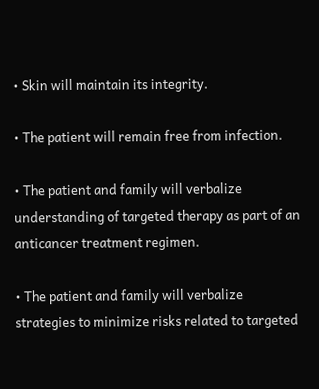• Skin will maintain its integrity.

• The patient will remain free from infection.

• The patient and family will verbalize understanding of targeted therapy as part of an anticancer treatment regimen.

• The patient and family will verbalize strategies to minimize risks related to targeted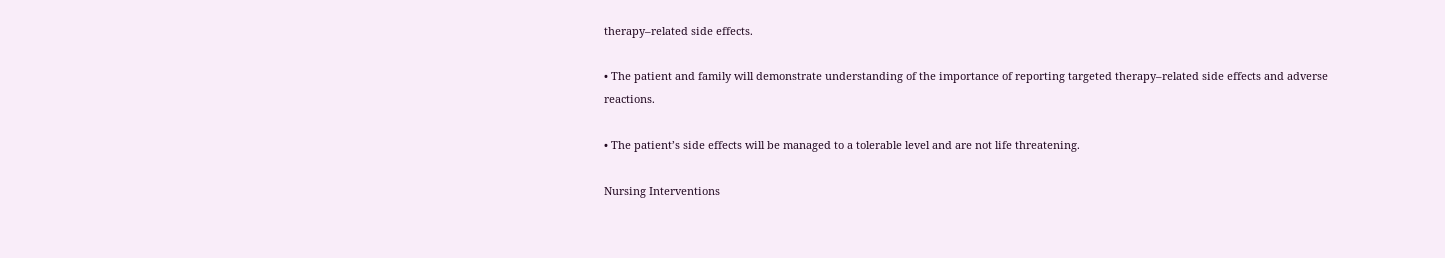therapy–related side effects.

• The patient and family will demonstrate understanding of the importance of reporting targeted therapy–related side effects and adverse reactions.

• The patient’s side effects will be managed to a tolerable level and are not life threatening.

Nursing Interventions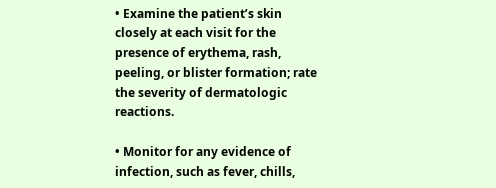• Examine the patient’s skin closely at each visit for the presence of erythema, rash, peeling, or blister formation; rate the severity of dermatologic reactions.

• Monitor for any evidence of infection, such as fever, chills,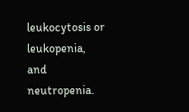leukocytosis or leukopenia, and neutropenia.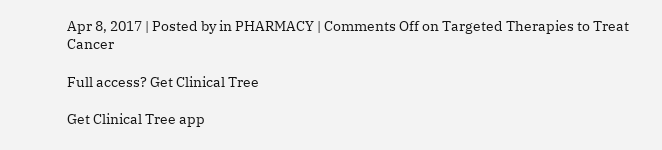Apr 8, 2017 | Posted by in PHARMACY | Comments Off on Targeted Therapies to Treat Cancer

Full access? Get Clinical Tree

Get Clinical Tree app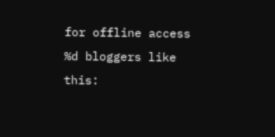for offline access
%d bloggers like this: